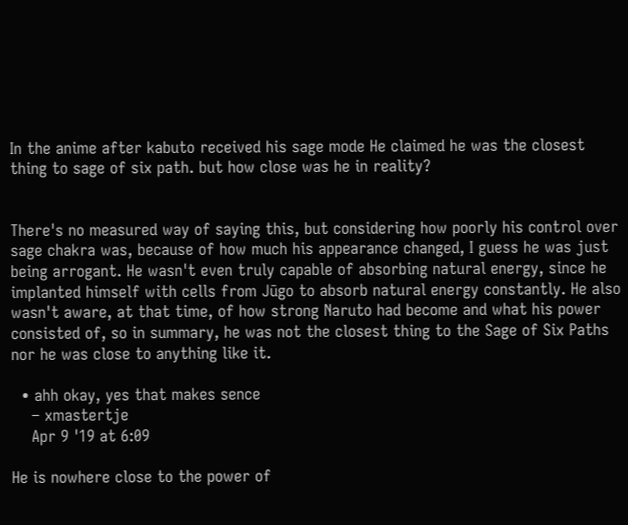In the anime after kabuto received his sage mode He claimed he was the closest thing to sage of six path. but how close was he in reality?


There's no measured way of saying this, but considering how poorly his control over sage chakra was, because of how much his appearance changed, I guess he was just being arrogant. He wasn't even truly capable of absorbing natural energy, since he implanted himself with cells from Jūgo to absorb natural energy constantly. He also wasn't aware, at that time, of how strong Naruto had become and what his power consisted of, so in summary, he was not the closest thing to the Sage of Six Paths nor he was close to anything like it.

  • ahh okay, yes that makes sence
    – xmastertje
    Apr 9 '19 at 6:09

He is nowhere close to the power of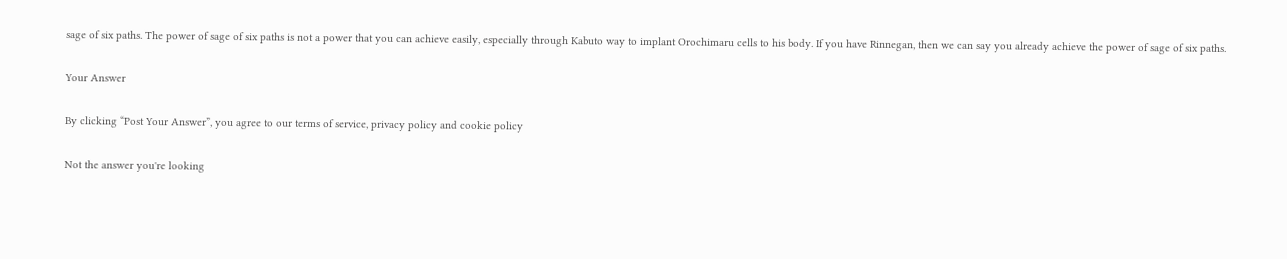sage of six paths. The power of sage of six paths is not a power that you can achieve easily, especially through Kabuto way to implant Orochimaru cells to his body. If you have Rinnegan, then we can say you already achieve the power of sage of six paths.

Your Answer

By clicking “Post Your Answer”, you agree to our terms of service, privacy policy and cookie policy

Not the answer you're looking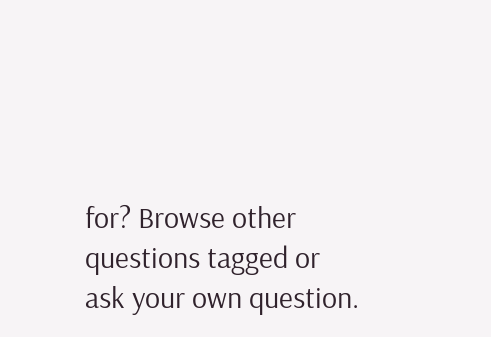for? Browse other questions tagged or ask your own question.